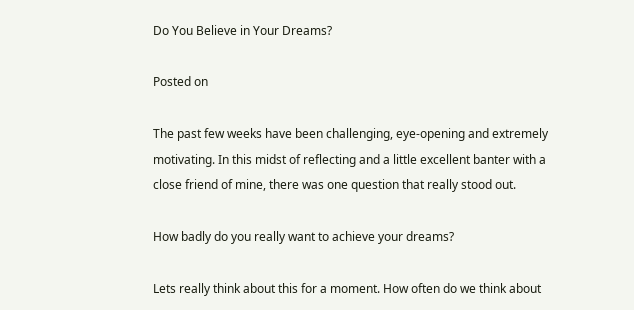Do You Believe in Your Dreams?

Posted on

The past few weeks have been challenging, eye-opening and extremely motivating. In this midst of reflecting and a little excellent banter with a close friend of mine, there was one question that really stood out.

How badly do you really want to achieve your dreams?

Lets really think about this for a moment. How often do we think about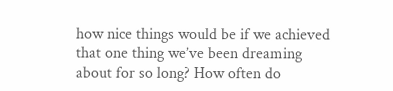how nice things would be if we achieved that one thing we’ve been dreaming about for so long? How often do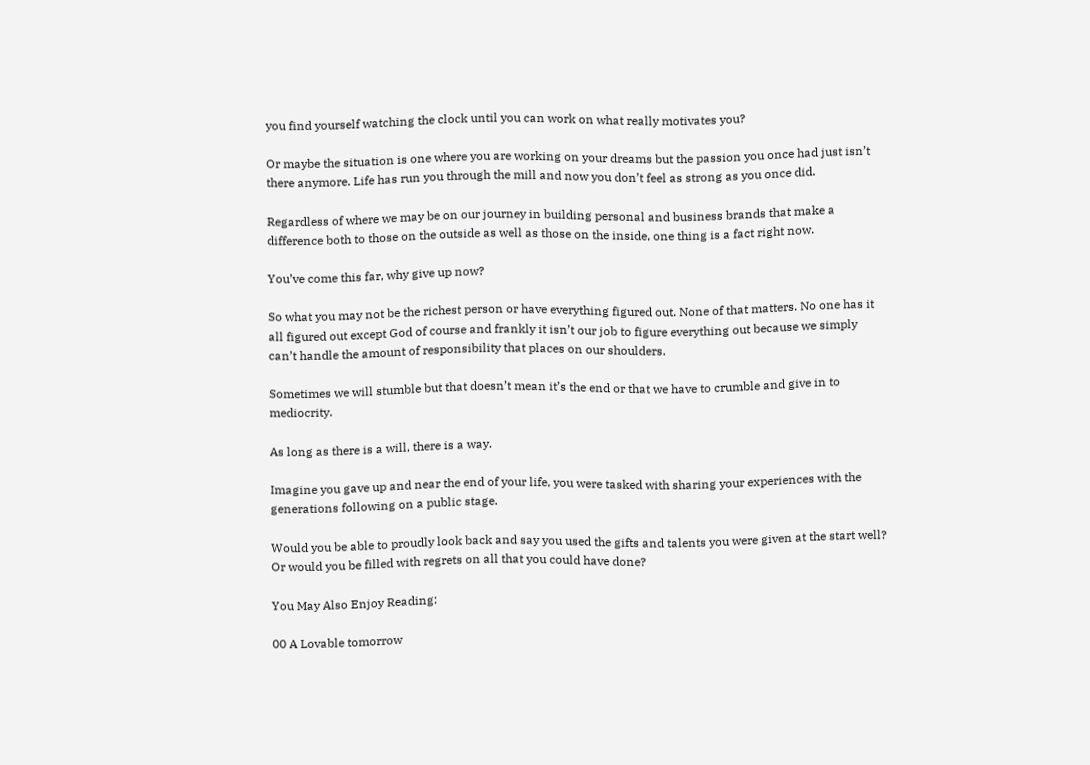you find yourself watching the clock until you can work on what really motivates you?

Or maybe the situation is one where you are working on your dreams but the passion you once had just isn’t there anymore. Life has run you through the mill and now you don’t feel as strong as you once did.

Regardless of where we may be on our journey in building personal and business brands that make a difference both to those on the outside as well as those on the inside, one thing is a fact right now.

You’ve come this far, why give up now?

So what you may not be the richest person or have everything figured out. None of that matters. No one has it all figured out except God of course and frankly it isn’t our job to figure everything out because we simply can’t handle the amount of responsibility that places on our shoulders.

Sometimes we will stumble but that doesn’t mean it’s the end or that we have to crumble and give in to mediocrity.

As long as there is a will, there is a way.

Imagine you gave up and near the end of your life, you were tasked with sharing your experiences with the generations following on a public stage.

Would you be able to proudly look back and say you used the gifts and talents you were given at the start well? Or would you be filled with regrets on all that you could have done?

You May Also Enjoy Reading:

00 A Lovable tomorrow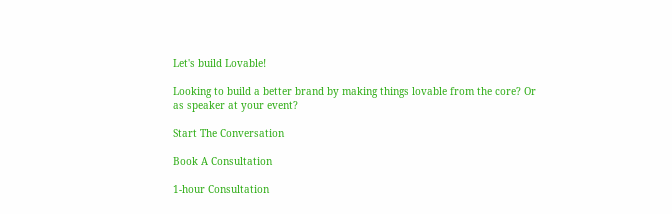Let's build Lovable!

Looking to build a better brand by making things lovable from the core? Or as speaker at your event?

Start The Conversation

Book A Consultation

1-hour Consultation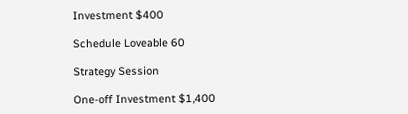Investment $400

Schedule Loveable 60

Strategy Session

One-off Investment $1,400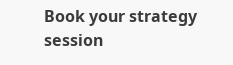Book your strategy session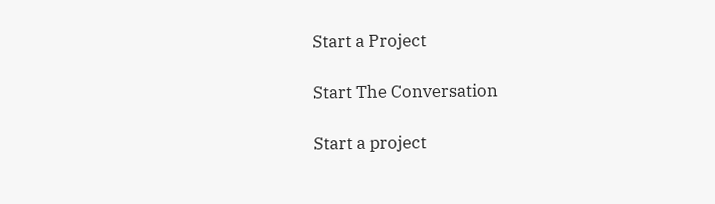Start a Project

Start The Conversation

Start a project